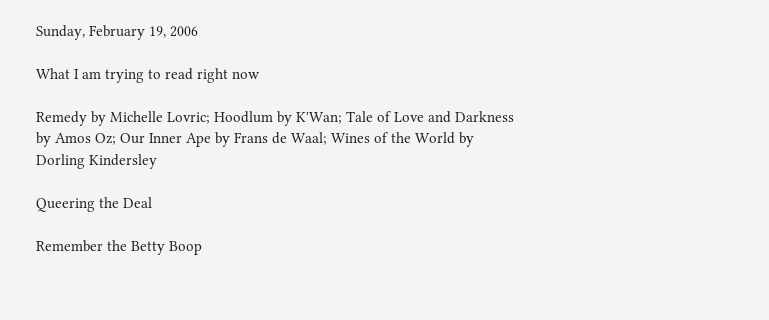Sunday, February 19, 2006

What I am trying to read right now

Remedy by Michelle Lovric; Hoodlum by K'Wan; Tale of Love and Darkness by Amos Oz; Our Inner Ape by Frans de Waal; Wines of the World by Dorling Kindersley

Queering the Deal

Remember the Betty Boop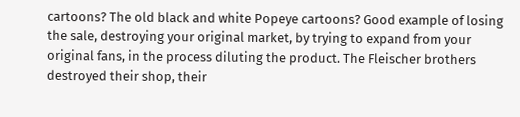cartoons? The old black and white Popeye cartoons? Good example of losing the sale, destroying your original market, by trying to expand from your original fans, in the process diluting the product. The Fleischer brothers destroyed their shop, their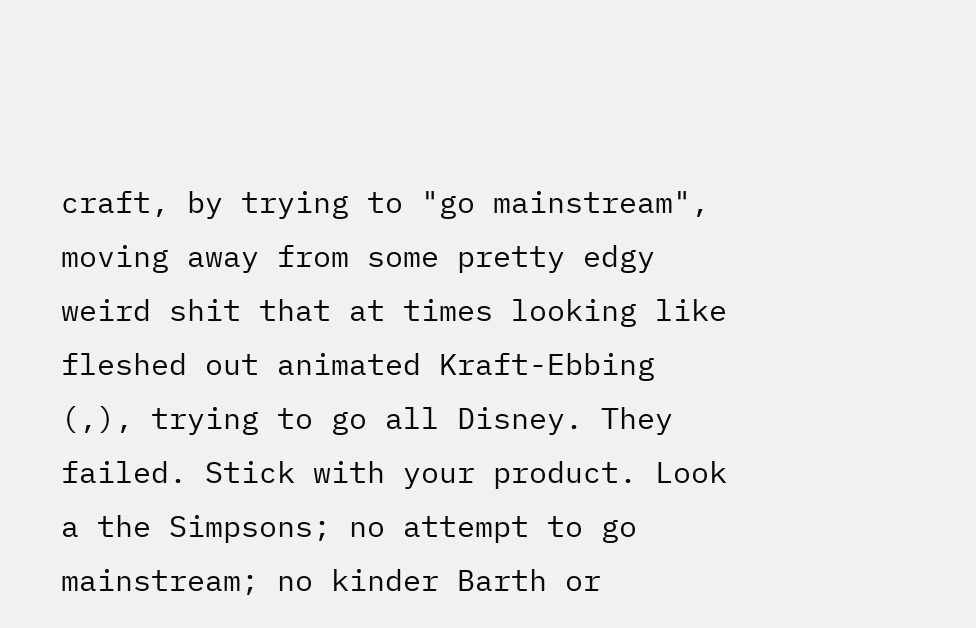craft, by trying to "go mainstream", moving away from some pretty edgy weird shit that at times looking like fleshed out animated Kraft-Ebbing (,), trying to go all Disney. They failed. Stick with your product. Look a the Simpsons; no attempt to go mainstream; no kinder Barth or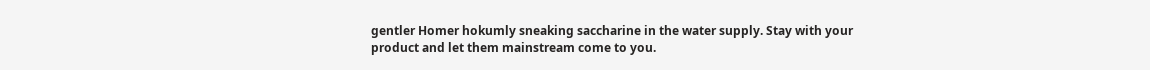gentler Homer hokumly sneaking saccharine in the water supply. Stay with your product and let them mainstream come to you.